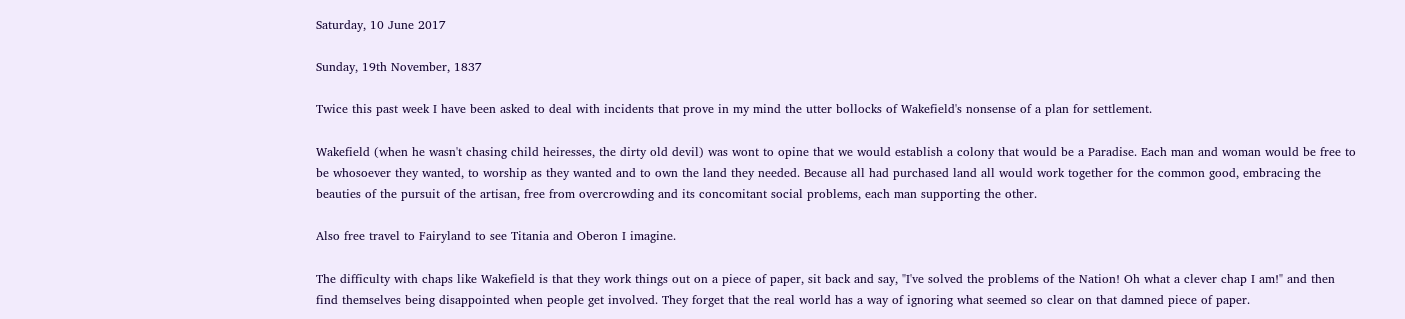Saturday, 10 June 2017

Sunday, 19th November, 1837

Twice this past week I have been asked to deal with incidents that prove in my mind the utter bollocks of Wakefield's nonsense of a plan for settlement.

Wakefield (when he wasn't chasing child heiresses, the dirty old devil) was wont to opine that we would establish a colony that would be a Paradise. Each man and woman would be free to be whosoever they wanted, to worship as they wanted and to own the land they needed. Because all had purchased land all would work together for the common good, embracing the beauties of the pursuit of the artisan, free from overcrowding and its concomitant social problems, each man supporting the other.

Also free travel to Fairyland to see Titania and Oberon I imagine.

The difficulty with chaps like Wakefield is that they work things out on a piece of paper, sit back and say, "I've solved the problems of the Nation! Oh what a clever chap I am!" and then find themselves being disappointed when people get involved. They forget that the real world has a way of ignoring what seemed so clear on that damned piece of paper.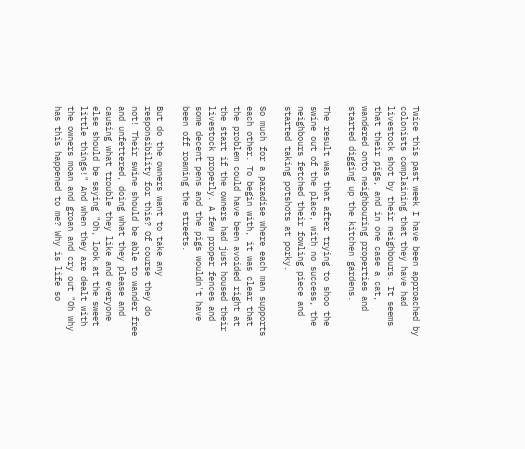Twice this past week I have been approached by colonists complaining that they have had livestock shot by their neighbours. It seems that their pigs, and in one case a cat, wandered onto neighbouring properties and started digging up the kitchen gardens.

The result was that after trying to shoo the swine out of the place, with no success, the neighbours fetched their fowling piece and started taking potshots at porky.

So much for a paradise where each man supports each other. To begin with, it was clear that the problem could have been avoided right at the start if the owners had just housed their livestock properly. A few proper fences and some decent pens and the pigs wouldn't have been off roaming the streets.

But do the owners want to take any responsibility for this? Of course they do not! Their swine should be able to wander free and unfettered, doing what they please and causing what trouble they like and everyone else should be saying "Oh, look at the sweet little things!" And when they are dealt with the owners moan and groan and cry out "Oh why has this happened to me? Why is life so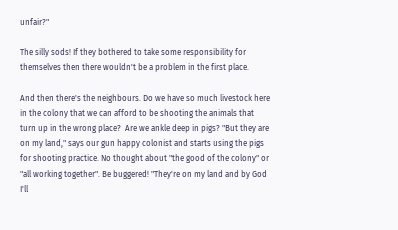unfair?"

The silly sods! If they bothered to take some responsibility for themselves then there wouldn't be a problem in the first place.

And then there's the neighbours. Do we have so much livestock here in the colony that we can afford to be shooting the animals that turn up in the wrong place?  Are we ankle deep in pigs? "But they are on my land," says our gun happy colonist and starts using the pigs for shooting practice. No thought about "the good of the colony" or "all working together". Be buggered! "They're on my land and by God I'll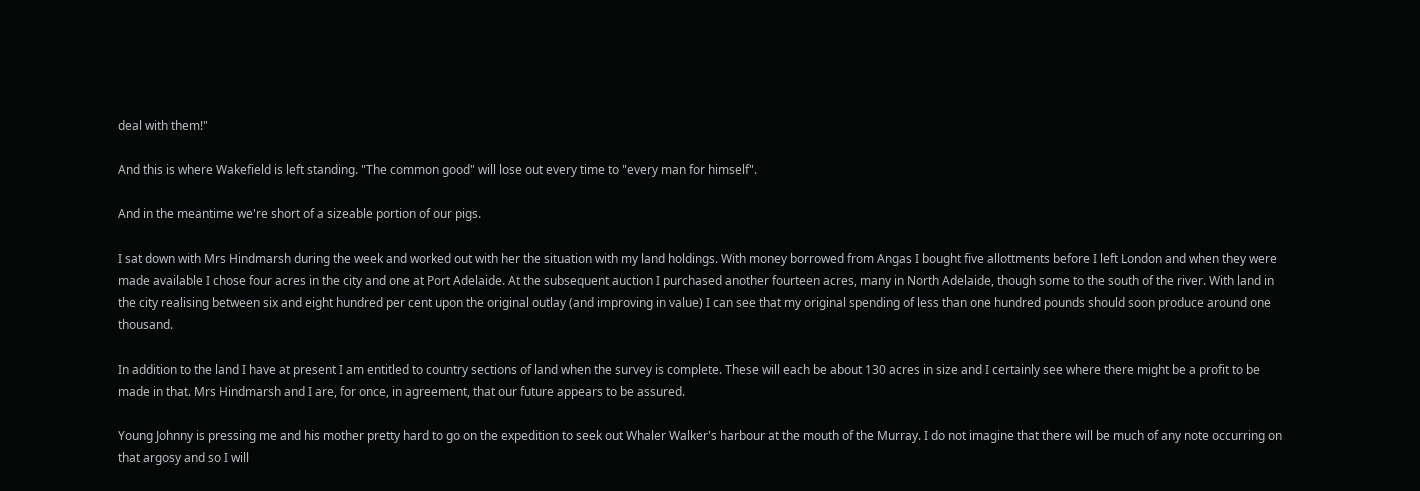deal with them!"

And this is where Wakefield is left standing. "The common good" will lose out every time to "every man for himself".

And in the meantime we're short of a sizeable portion of our pigs.

I sat down with Mrs Hindmarsh during the week and worked out with her the situation with my land holdings. With money borrowed from Angas I bought five allottments before I left London and when they were made available I chose four acres in the city and one at Port Adelaide. At the subsequent auction I purchased another fourteen acres, many in North Adelaide, though some to the south of the river. With land in the city realising between six and eight hundred per cent upon the original outlay (and improving in value) I can see that my original spending of less than one hundred pounds should soon produce around one thousand.

In addition to the land I have at present I am entitled to country sections of land when the survey is complete. These will each be about 130 acres in size and I certainly see where there might be a profit to be made in that. Mrs Hindmarsh and I are, for once, in agreement, that our future appears to be assured.

Young Johnny is pressing me and his mother pretty hard to go on the expedition to seek out Whaler Walker's harbour at the mouth of the Murray. I do not imagine that there will be much of any note occurring on that argosy and so I will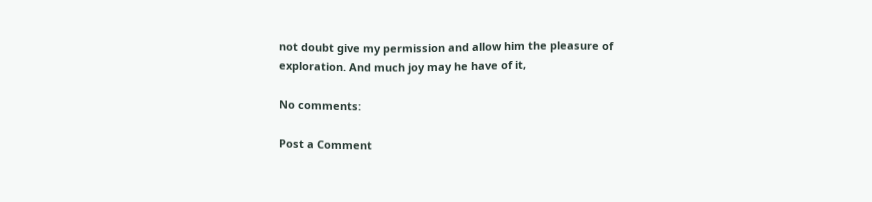not doubt give my permission and allow him the pleasure of exploration. And much joy may he have of it,

No comments:

Post a Comment